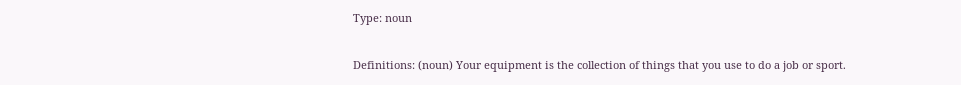Type: noun

Definitions: (noun) Your equipment is the collection of things that you use to do a job or sport.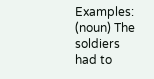Examples: (noun) The soldiers had to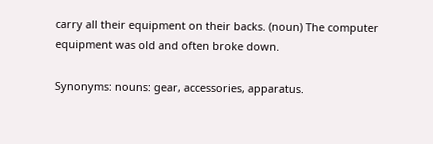carry all their equipment on their backs. (noun) The computer equipment was old and often broke down.

Synonyms: nouns: gear, accessories, apparatus.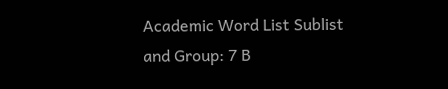Academic Word List Sublist and Group: 7 B